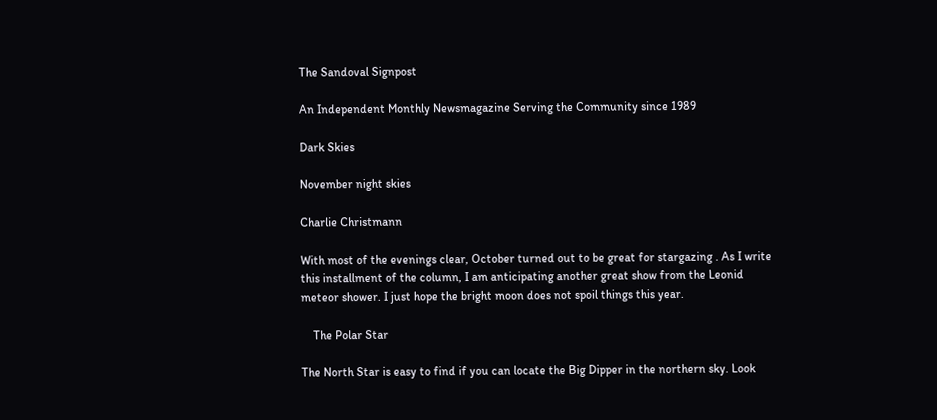The Sandoval Signpost

An Independent Monthly Newsmagazine Serving the Community since 1989

Dark Skies

November night skies

Charlie Christmann

With most of the evenings clear, October turned out to be great for stargazing . As I write this installment of the column, I am anticipating another great show from the Leonid meteor shower. I just hope the bright moon does not spoil things this year.

    The Polar Star

The North Star is easy to find if you can locate the Big Dipper in the northern sky. Look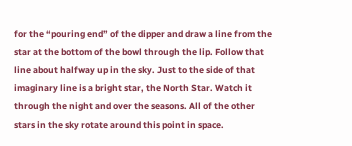for the “pouring end” of the dipper and draw a line from the star at the bottom of the bowl through the lip. Follow that line about halfway up in the sky. Just to the side of that imaginary line is a bright star, the North Star. Watch it through the night and over the seasons. All of the other stars in the sky rotate around this point in space.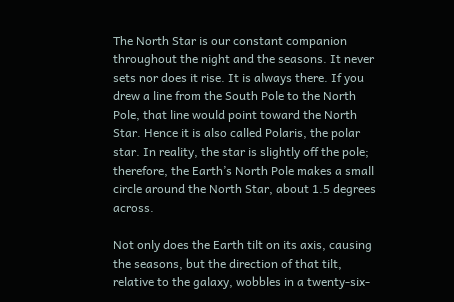The North Star is our constant companion throughout the night and the seasons. It never sets nor does it rise. It is always there. If you drew a line from the South Pole to the North Pole, that line would point toward the North Star. Hence it is also called Polaris, the polar star. In reality, the star is slightly off the pole; therefore, the Earth’s North Pole makes a small circle around the North Star, about 1.5 degrees across.

Not only does the Earth tilt on its axis, causing the seasons, but the direction of that tilt, relative to the galaxy, wobbles in a twenty-six-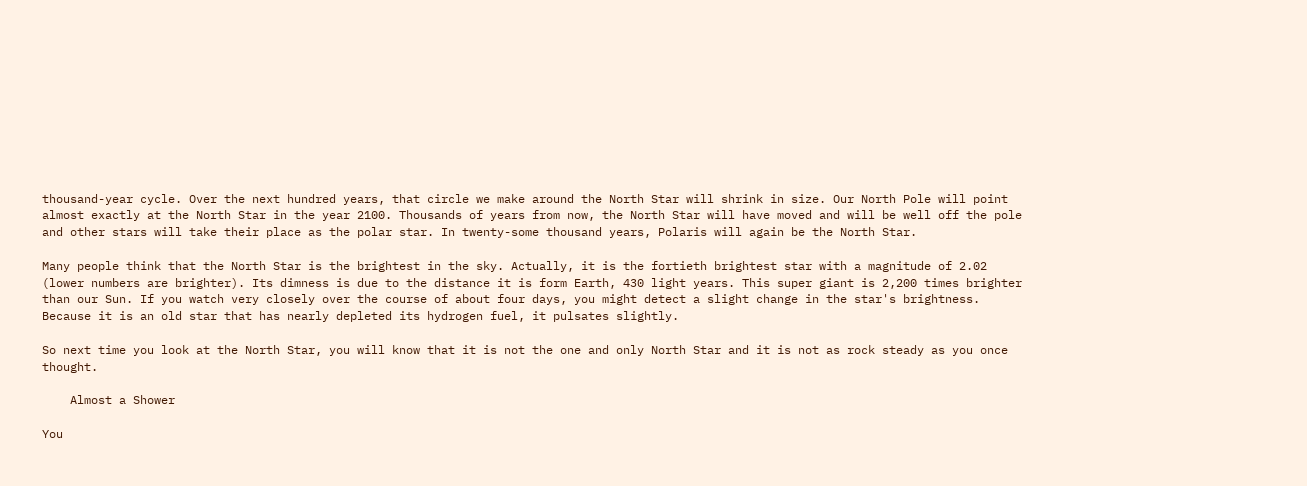thousand-year cycle. Over the next hundred years, that circle we make around the North Star will shrink in size. Our North Pole will point almost exactly at the North Star in the year 2100. Thousands of years from now, the North Star will have moved and will be well off the pole and other stars will take their place as the polar star. In twenty-some thousand years, Polaris will again be the North Star.

Many people think that the North Star is the brightest in the sky. Actually, it is the fortieth brightest star with a magnitude of 2.02 (lower numbers are brighter). Its dimness is due to the distance it is form Earth, 430 light years. This super giant is 2,200 times brighter than our Sun. If you watch very closely over the course of about four days, you might detect a slight change in the star's brightness. Because it is an old star that has nearly depleted its hydrogen fuel, it pulsates slightly.

So next time you look at the North Star, you will know that it is not the one and only North Star and it is not as rock steady as you once thought.

    Almost a Shower

You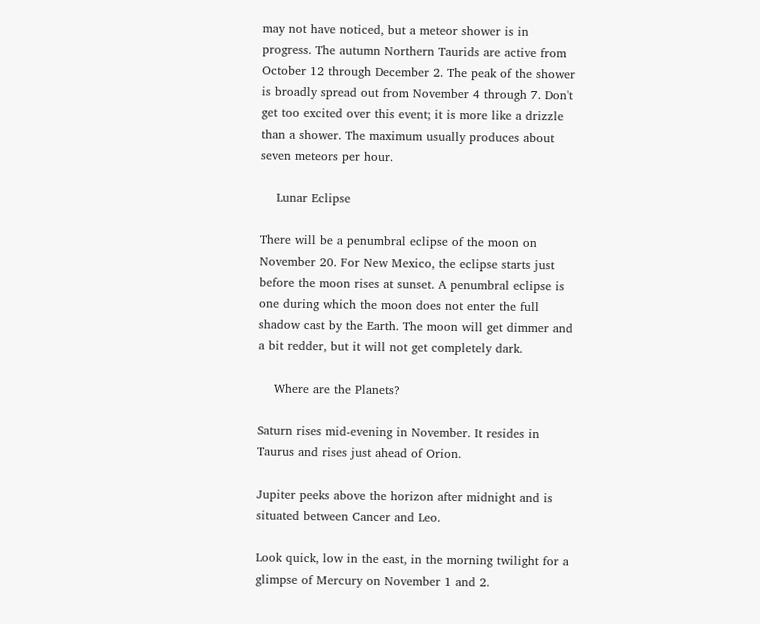may not have noticed, but a meteor shower is in progress. The autumn Northern Taurids are active from October 12 through December 2. The peak of the shower is broadly spread out from November 4 through 7. Don't get too excited over this event; it is more like a drizzle than a shower. The maximum usually produces about seven meteors per hour.

    Lunar Eclipse

There will be a penumbral eclipse of the moon on November 20. For New Mexico, the eclipse starts just before the moon rises at sunset. A penumbral eclipse is one during which the moon does not enter the full shadow cast by the Earth. The moon will get dimmer and a bit redder, but it will not get completely dark.

    Where are the Planets?

Saturn rises mid-evening in November. It resides in Taurus and rises just ahead of Orion.

Jupiter peeks above the horizon after midnight and is situated between Cancer and Leo.

Look quick, low in the east, in the morning twilight for a glimpse of Mercury on November 1 and 2.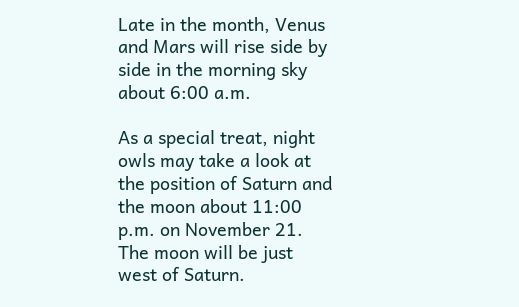Late in the month, Venus and Mars will rise side by side in the morning sky about 6:00 a.m.

As a special treat, night owls may take a look at the position of Saturn and the moon about 11:00 p.m. on November 21. The moon will be just west of Saturn.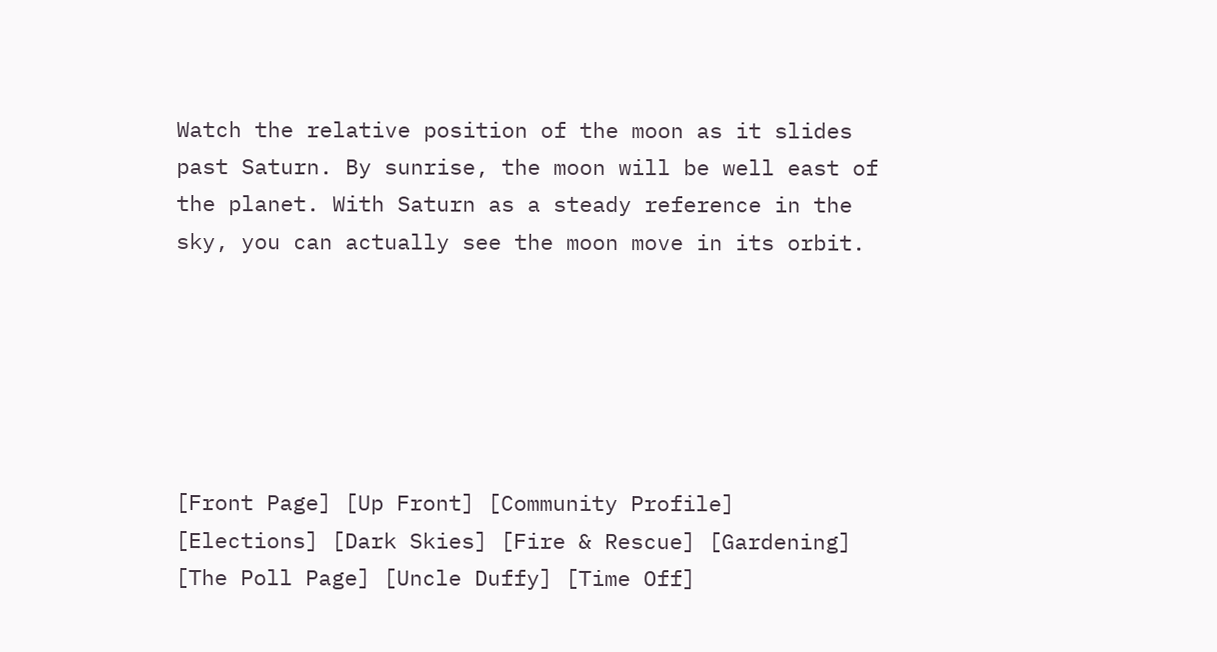Watch the relative position of the moon as it slides past Saturn. By sunrise, the moon will be well east of the planet. With Saturn as a steady reference in the sky, you can actually see the moon move in its orbit.






[Front Page] [Up Front] [Community Profile] [Elections] [Dark Skies] [Fire & Rescue] [Gardening] [The Poll Page] [Uncle Duffy] [Time Off]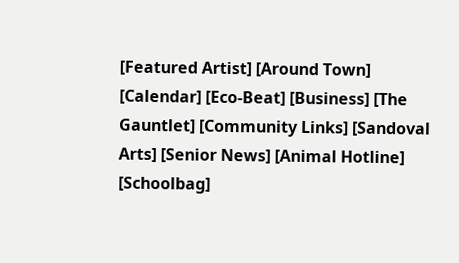[Featured Artist] [Around Town] [Calendar] [Eco-Beat] [Business] [The Gauntlet] [Community Links] [Sandoval Arts] [Senior News] [Animal Hotline] [Schoolbag]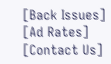[Back Issues] [Ad Rates] [Contact Us]